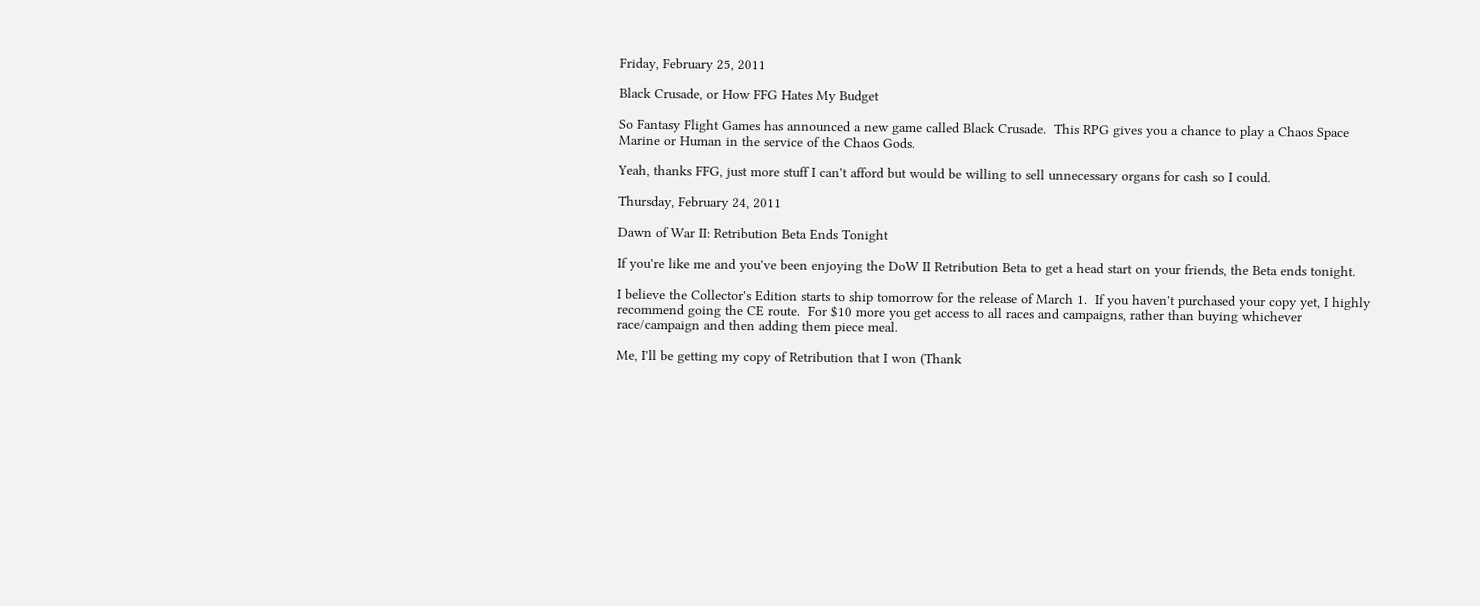Friday, February 25, 2011

Black Crusade, or How FFG Hates My Budget

So Fantasy Flight Games has announced a new game called Black Crusade.  This RPG gives you a chance to play a Chaos Space Marine or Human in the service of the Chaos Gods.

Yeah, thanks FFG, just more stuff I can't afford but would be willing to sell unnecessary organs for cash so I could.

Thursday, February 24, 2011

Dawn of War II: Retribution Beta Ends Tonight

If you're like me and you've been enjoying the DoW II Retribution Beta to get a head start on your friends, the Beta ends tonight.

I believe the Collector's Edition starts to ship tomorrow for the release of March 1.  If you haven't purchased your copy yet, I highly recommend going the CE route.  For $10 more you get access to all races and campaigns, rather than buying whichever race/campaign and then adding them piece meal.

Me, I'll be getting my copy of Retribution that I won (Thank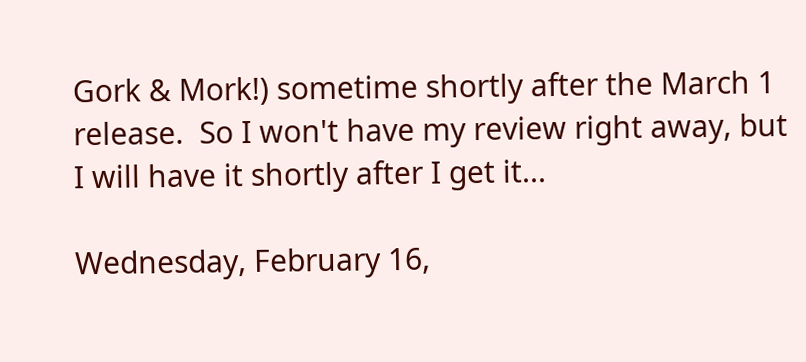Gork & Mork!) sometime shortly after the March 1 release.  So I won't have my review right away, but I will have it shortly after I get it...

Wednesday, February 16,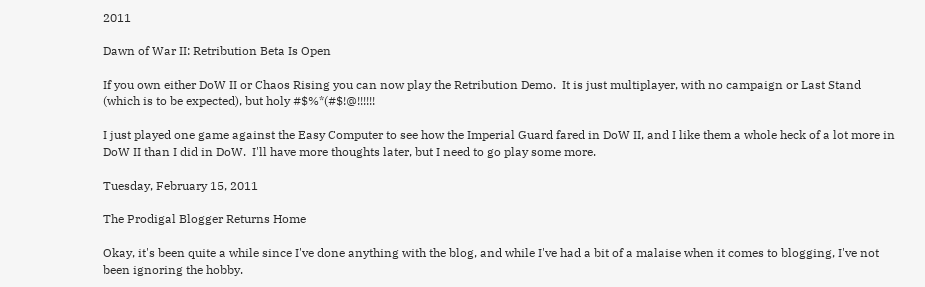2011

Dawn of War II: Retribution Beta Is Open

If you own either DoW II or Chaos Rising you can now play the Retribution Demo.  It is just multiplayer, with no campaign or Last Stand (which is to be expected), but holy #$%*(#$!@!!!!!!

I just played one game against the Easy Computer to see how the Imperial Guard fared in DoW II, and I like them a whole heck of a lot more in DoW II than I did in DoW.  I'll have more thoughts later, but I need to go play some more.

Tuesday, February 15, 2011

The Prodigal Blogger Returns Home

Okay, it's been quite a while since I've done anything with the blog, and while I've had a bit of a malaise when it comes to blogging, I've not been ignoring the hobby.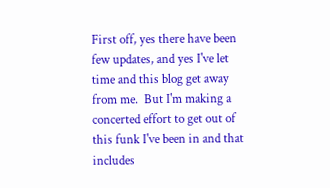First off, yes there have been few updates, and yes I've let time and this blog get away from me.  But I'm making a concerted effort to get out of this funk I've been in and that includes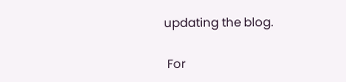updating the blog.

 For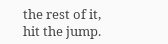the rest of it, hit the jump.